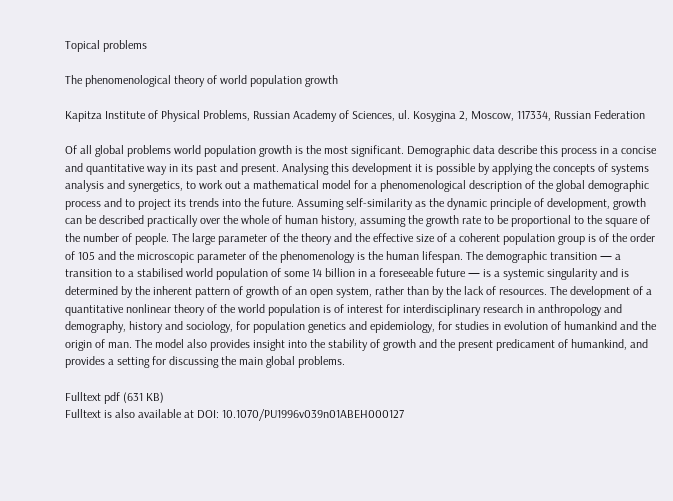Topical problems

The phenomenological theory of world population growth

Kapitza Institute of Physical Problems, Russian Academy of Sciences, ul. Kosygina 2, Moscow, 117334, Russian Federation

Of all global problems world population growth is the most significant. Demographic data describe this process in a concise and quantitative way in its past and present. Analysing this development it is possible by applying the concepts of systems analysis and synergetics, to work out a mathematical model for a phenomenological description of the global demographic process and to project its trends into the future. Assuming self-similarity as the dynamic principle of development, growth can be described practically over the whole of human history, assuming the growth rate to be proportional to the square of the number of people. The large parameter of the theory and the effective size of a coherent population group is of the order of 105 and the microscopic parameter of the phenomenology is the human lifespan. The demographic transition — a transition to a stabilised world population of some 14 billion in a foreseeable future — is a systemic singularity and is determined by the inherent pattern of growth of an open system, rather than by the lack of resources. The development of a quantitative nonlinear theory of the world population is of interest for interdisciplinary research in anthropology and demography, history and sociology, for population genetics and epidemiology, for studies in evolution of humankind and the origin of man. The model also provides insight into the stability of growth and the present predicament of humankind, and provides a setting for discussing the main global problems.

Fulltext pdf (631 KB)
Fulltext is also available at DOI: 10.1070/PU1996v039n01ABEH000127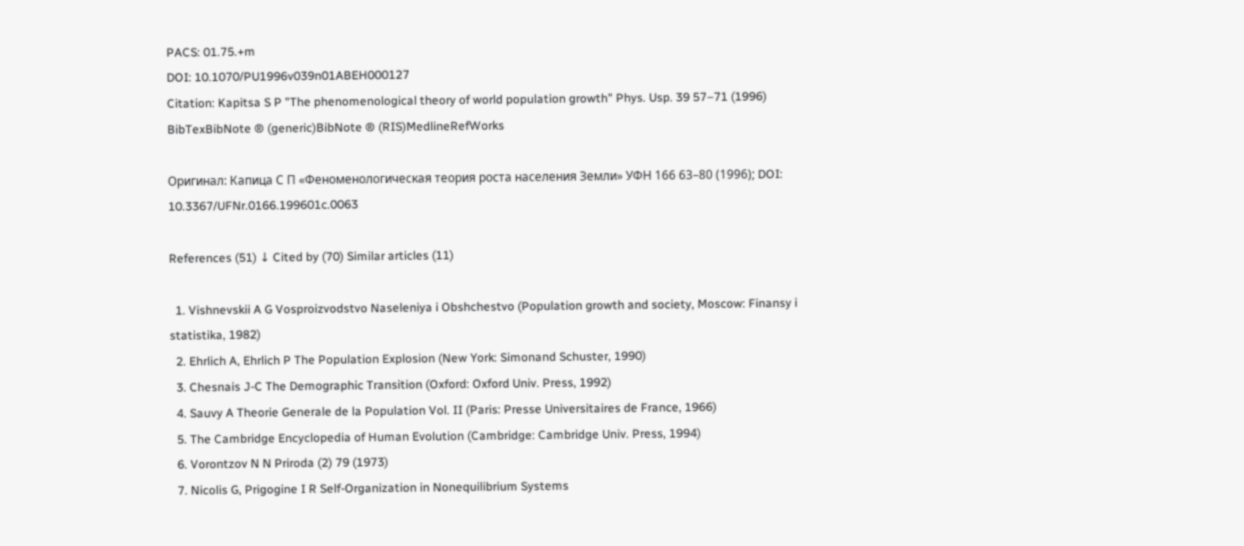PACS: 01.75.+m
DOI: 10.1070/PU1996v039n01ABEH000127
Citation: Kapitsa S P "The phenomenological theory of world population growth" Phys. Usp. 39 57–71 (1996)
BibTexBibNote ® (generic)BibNote ® (RIS)MedlineRefWorks

Оригинал: Капица С П «Феноменологическая теория роста населения Земли» УФН 166 63–80 (1996); DOI: 10.3367/UFNr.0166.199601c.0063

References (51) ↓ Cited by (70) Similar articles (11)

  1. Vishnevskii A G Vosproizvodstvo Naseleniya i Obshchestvo (Population growth and society, Moscow: Finansy i statistika, 1982)
  2. Ehrlich A, Ehrlich P The Population Explosion (New York: Simonand Schuster, 1990)
  3. Chesnais J-C The Demographic Transition (Oxford: Oxford Univ. Press, 1992)
  4. Sauvy A Theorie Generale de la Population Vol. II (Paris: Presse Universitaires de France, 1966)
  5. The Cambridge Encyclopedia of Human Evolution (Cambridge: Cambridge Univ. Press, 1994)
  6. Vorontzov N N Priroda (2) 79 (1973)
  7. Nicolis G, Prigogine I R Self-Organization in Nonequilibrium Systems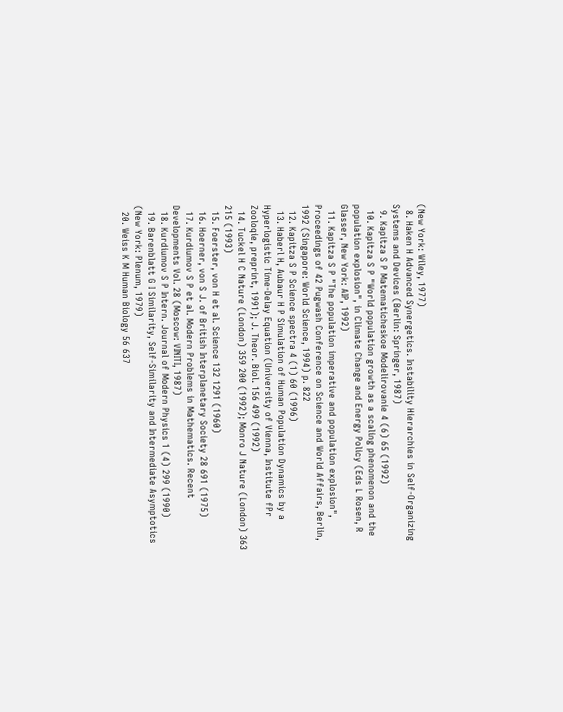(New York: Wiley, 1977)
  8. Haken H Advanced Synergetics. Instability Hierarchies in Self-Organizing Systems and Devices (Berlin: Springer, 1987)
  9. Kapitza S P Matematicheskoe Modelirovanie 4 (6) 65 (1992)
  10. Kapitza S P "World population growth as a scaling phenomenon and the population explosion", in Climate Change and Energy Policy (Eds L Rosen, R Glasser, New York: AIP, 1992)
  11. Kapitza S P "The population imperative and population explosion", Proceedings of 42 Pugwash Conference on Science and World Affairs, Berlin, 1992 (Singapore: World Science, 1994) p. 822
  12. Kapitza S P Science spectra 4 (1) 60 (1996)
  13. Haberl H, Aubaur H P Simulation of Human Population Dynamics by a Hyperlogistic Time-Delay Equation (University of Vienna, Institute fPr Zooloqie, preprint, 1991); J. Theor. Biol. 156 499 (1992)
  14. Tuckel H C Nature (London) 359 200 (1992); Monro J Nature (London) 363 215 (1993)
  15. Foerster, von H et al. Science 132 1291 (1960)
  16. Hoerner, von S J. of British Interplanetary Society 28 691 (1975)
  17. Kurdiumov S P et al. Modern Problems in Mathematics. Recent Developments Vol. 28 (Moscow: VINITI, 1987)
  18. Kurdiumov S P Intern. Journal of Modern Physics 1 (4) 299 (1990)
  19. Barenblatt G I Similarity, Self-Similarity and Intermediate Asymptotics (New York: Plenum, 1979)
  20. Weiss K M Human Biology 56 637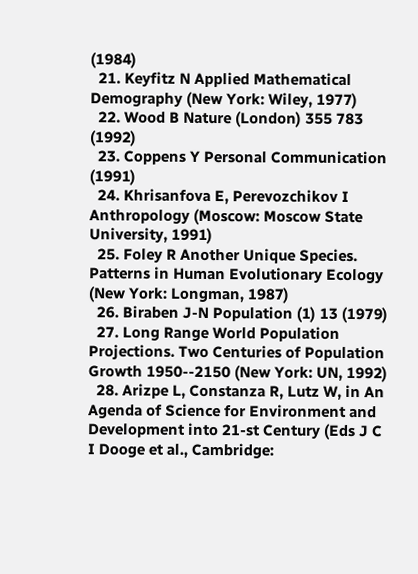(1984)
  21. Keyfitz N Applied Mathematical Demography (New York: Wiley, 1977)
  22. Wood B Nature (London) 355 783 (1992)
  23. Coppens Y Personal Communication (1991)
  24. Khrisanfova E, Perevozchikov I Anthropology (Moscow: Moscow State University, 1991)
  25. Foley R Another Unique Species. Patterns in Human Evolutionary Ecology (New York: Longman, 1987)
  26. Biraben J-N Population (1) 13 (1979)
  27. Long Range World Population Projections. Two Centuries of Population Growth 1950--2150 (New York: UN, 1992)
  28. Arizpe L, Constanza R, Lutz W, in An Agenda of Science for Environment and Development into 21-st Century (Eds J C I Dooge et al., Cambridge: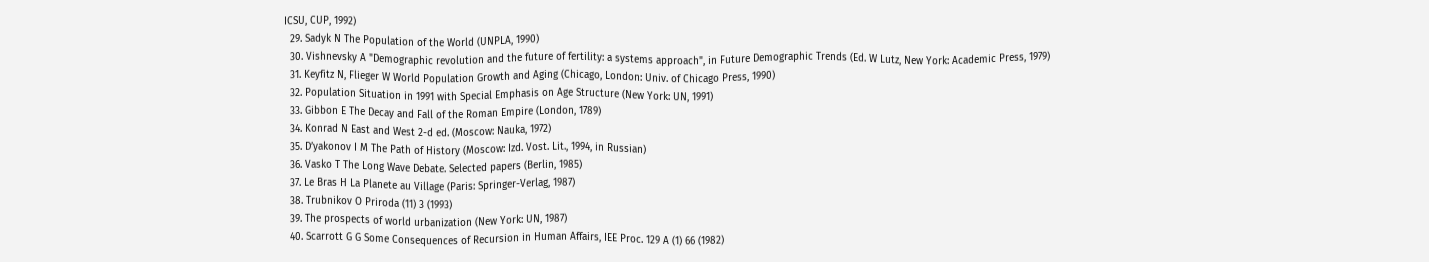ICSU, CUP, 1992)
  29. Sadyk N The Population of the World (UNPLA, 1990)
  30. Vishnevsky A "Demographic revolution and the future of fertility: a systems approach", in Future Demographic Trends (Ed. W Lutz, New York: Academic Press, 1979)
  31. Keyfitz N, Flieger W World Population Growth and Aging (Chicago, London: Univ. of Chicago Press, 1990)
  32. Population Situation in 1991 with Special Emphasis on Age Structure (New York: UN, 1991)
  33. Gibbon E The Decay and Fall of the Roman Empire (London, 1789)
  34. Konrad N East and West 2-d ed. (Moscow: Nauka, 1972)
  35. D’yakonov I M The Path of History (Moscow: Izd. Vost. Lit., 1994, in Russian)
  36. Vasko T The Long Wave Debate. Selected papers (Berlin, 1985)
  37. Le Bras H La Planete au Village (Paris: Springer-Verlag, 1987)
  38. Trubnikov O Priroda (11) 3 (1993)
  39. The prospects of world urbanization (New York: UN, 1987)
  40. Scarrott G G Some Consequences of Recursion in Human Affairs, IEE Proc. 129 A (1) 66 (1982)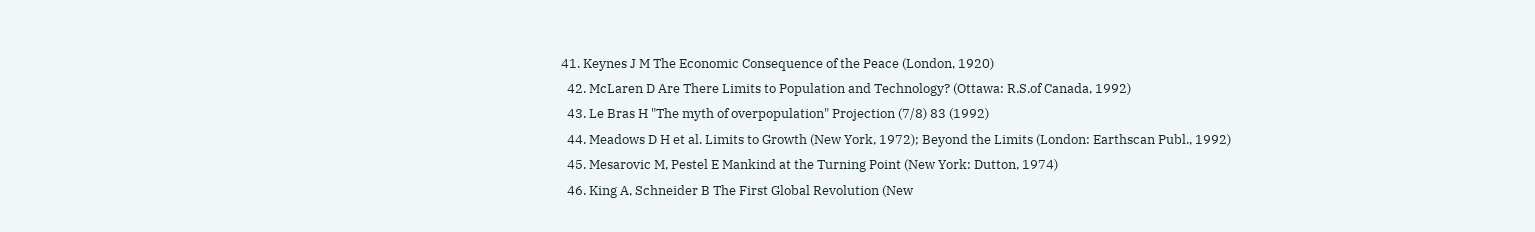41. Keynes J M The Economic Consequence of the Peace (London, 1920)
  42. McLaren D Are There Limits to Population and Technology? (Ottawa: R.S.of Canada, 1992)
  43. Le Bras H "The myth of overpopulation" Projection (7/8) 83 (1992)
  44. Meadows D H et al. Limits to Growth (New York, 1972); Beyond the Limits (London: Earthscan Publ., 1992)
  45. Mesarovic M, Pestel E Mankind at the Turning Point (New York: Dutton, 1974)
  46. King A, Schneider B The First Global Revolution (New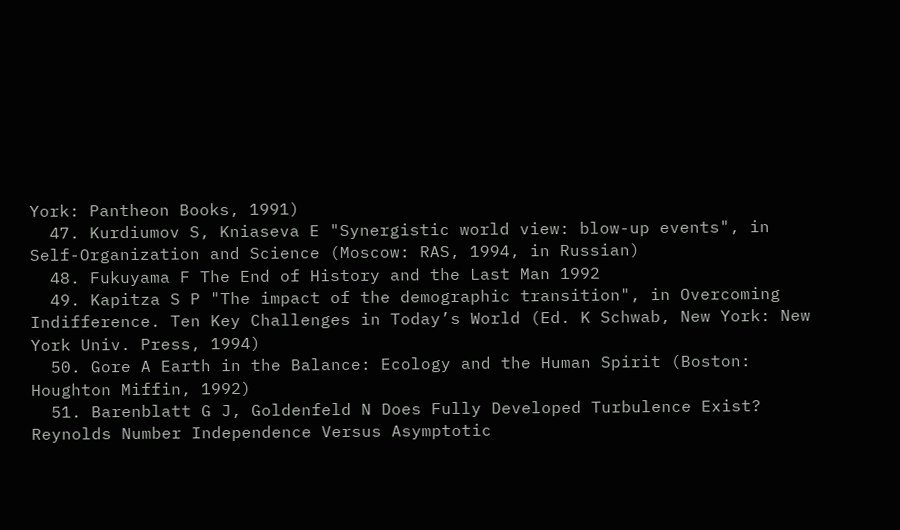York: Pantheon Books, 1991)
  47. Kurdiumov S, Kniaseva E "Synergistic world view: blow-up events", in Self-Organization and Science (Moscow: RAS, 1994, in Russian)
  48. Fukuyama F The End of History and the Last Man 1992
  49. Kapitza S P "The impact of the demographic transition", in Overcoming Indifference. Ten Key Challenges in Today’s World (Ed. K Schwab, New York: New York Univ. Press, 1994)
  50. Gore A Earth in the Balance: Ecology and the Human Spirit (Boston: Houghton Miffin, 1992)
  51. Barenblatt G J, Goldenfeld N Does Fully Developed Turbulence Exist? Reynolds Number Independence Versus Asymptotic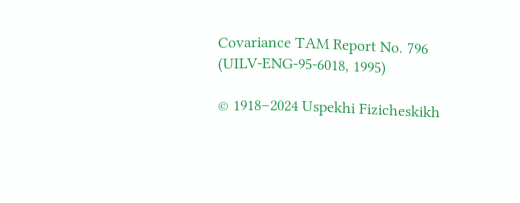Covariance TAM Report No. 796 (UILV-ENG-95-6018, 1995)

© 1918–2024 Uspekhi Fizicheskikh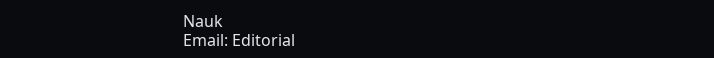Nauk
Email: Editorial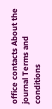office contacts About the journal Terms and conditions